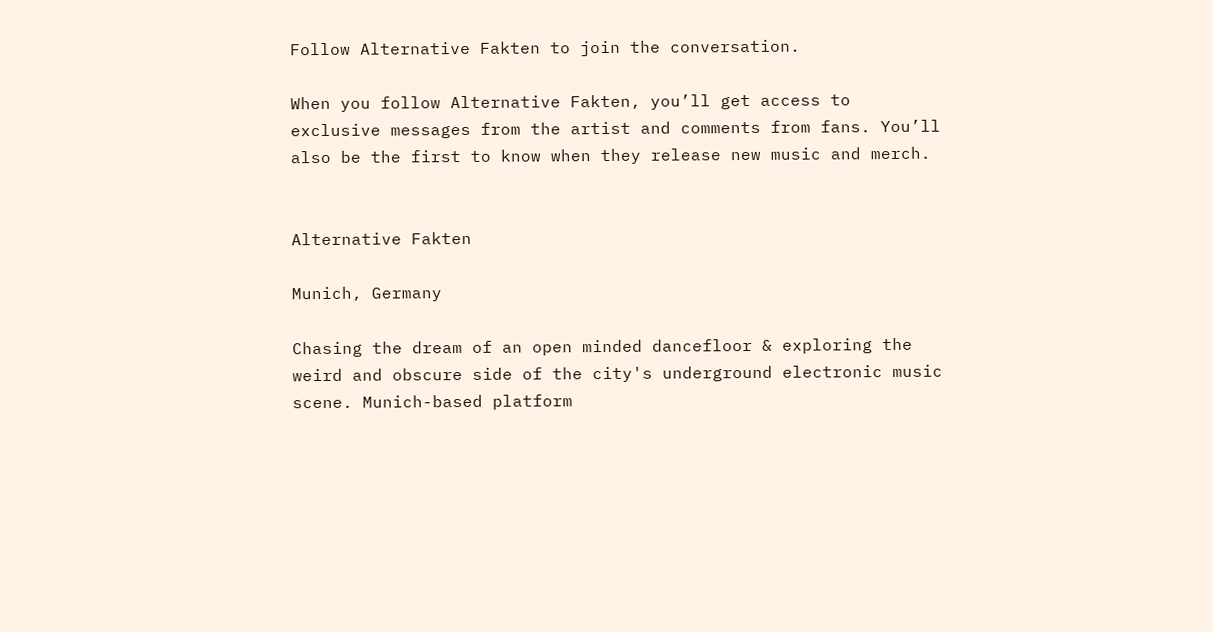Follow Alternative Fakten to join the conversation.

When you follow Alternative Fakten, you’ll get access to exclusive messages from the artist and comments from fans. You’ll also be the first to know when they release new music and merch.


Alternative Fakten

Munich, Germany

Chasing the dream of an open minded dancefloor & exploring the weird and obscure side of the city's underground electronic music scene. Munich-based platform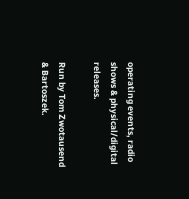operating events, radio shows & physical/digital releases.

Run by Tom Zwotausend & Bartoszek.